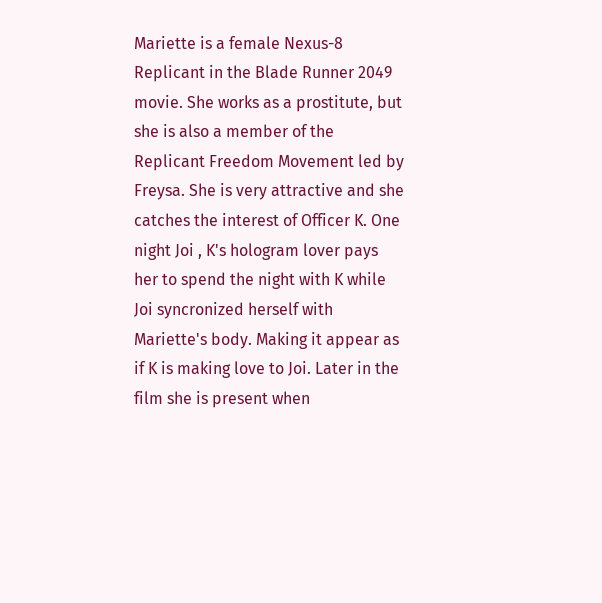Mariette is a female Nexus-8 Replicant in the Blade Runner 2049 movie. She works as a prostitute, but she is also a member of the Replicant Freedom Movement led by Freysa. She is very attractive and she catches the interest of Officer K. One night Joi , K's hologram lover pays her to spend the night with K while Joi syncronized herself with Mariette's body. Making it appear as if K is making love to Joi. Later in the film she is present when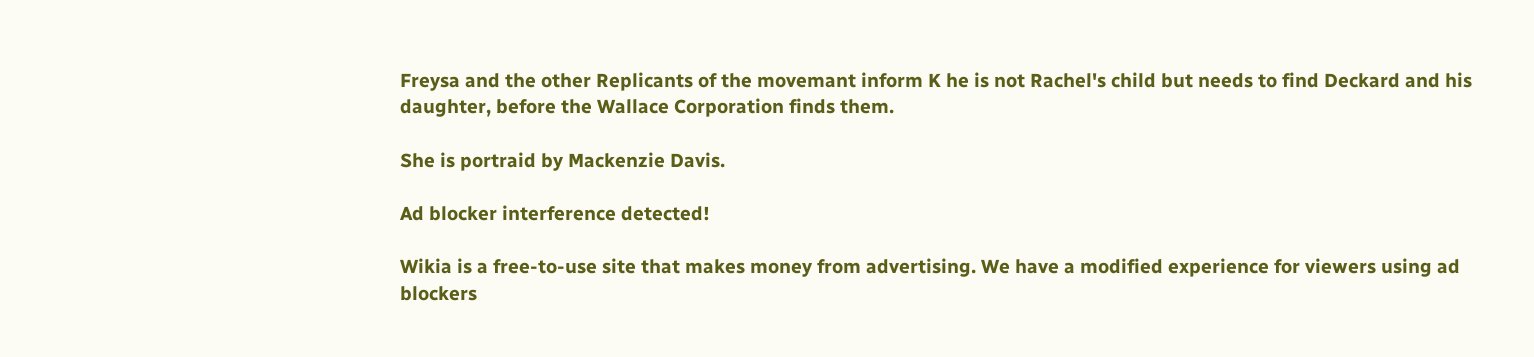Freysa and the other Replicants of the movemant inform K he is not Rachel's child but needs to find Deckard and his daughter, before the Wallace Corporation finds them.

She is portraid by Mackenzie Davis.

Ad blocker interference detected!

Wikia is a free-to-use site that makes money from advertising. We have a modified experience for viewers using ad blockers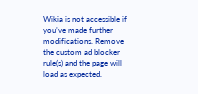Wikia is not accessible if you’ve made further modifications. Remove the custom ad blocker rule(s) and the page will load as expected.